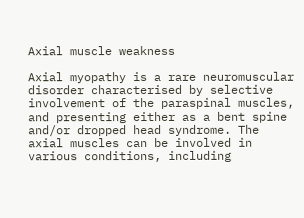Axial muscle weakness

Axial myopathy is a rare neuromuscular disorder characterised by selective involvement of the paraspinal muscles, and presenting either as a bent spine and/or dropped head syndrome. The axial muscles can be involved in various conditions, including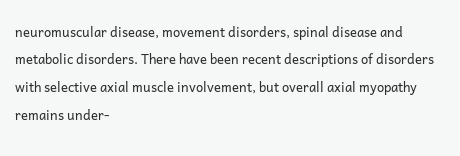neuromuscular disease, movement disorders, spinal disease and metabolic disorders. There have been recent descriptions of disorders with selective axial muscle involvement, but overall axial myopathy remains under-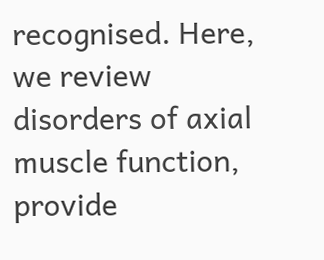recognised. Here, we review disorders of axial muscle function, provide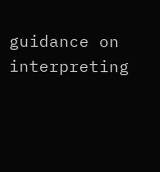guidance on interpreting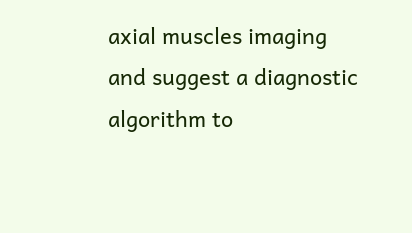axial muscles imaging and suggest a diagnostic algorithm to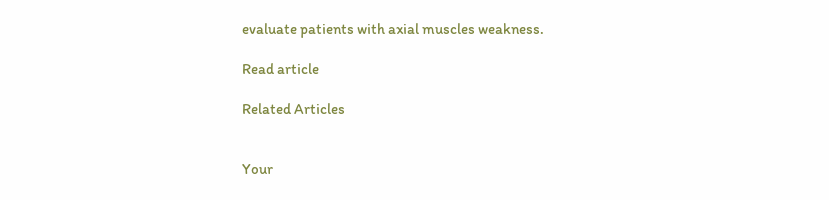evaluate patients with axial muscles weakness.

Read article

Related Articles


Your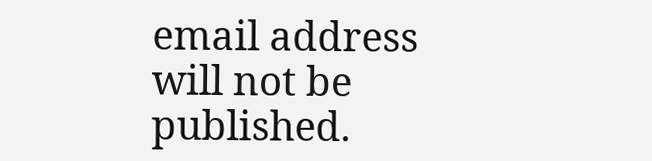email address will not be published.